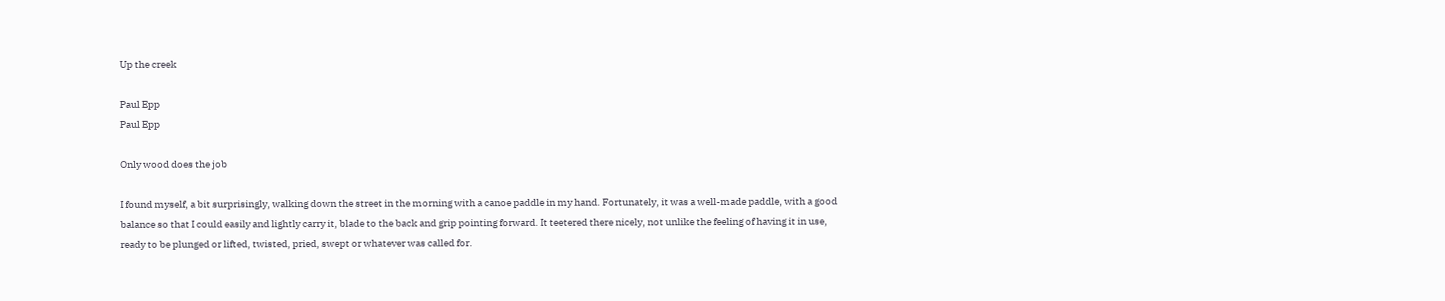Up the creek

Paul Epp
Paul Epp

Only wood does the job

I found myself, a bit surprisingly, walking down the street in the morning with a canoe paddle in my hand. Fortunately, it was a well-made paddle, with a good balance so that I could easily and lightly carry it, blade to the back and grip pointing forward. It teetered there nicely, not unlike the feeling of having it in use, ready to be plunged or lifted, twisted, pried, swept or whatever was called for.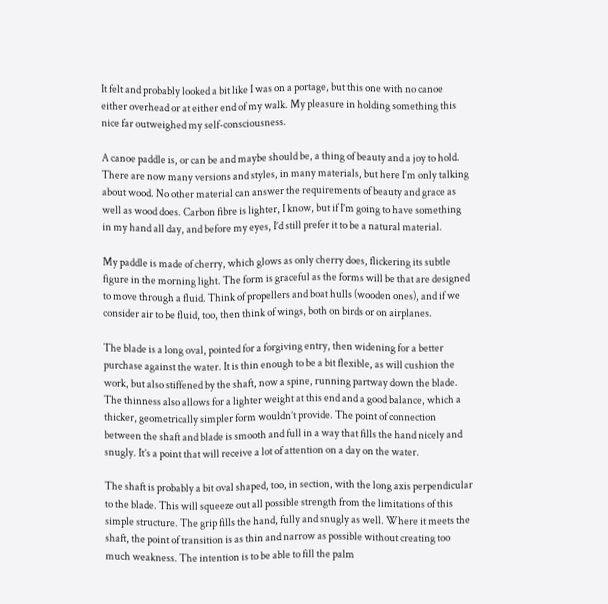It felt and probably looked a bit like I was on a portage, but this one with no canoe either overhead or at either end of my walk. My pleasure in holding something this nice far outweighed my self-consciousness.

A canoe paddle is, or can be and maybe should be, a thing of beauty and a joy to hold. There are now many versions and styles, in many materials, but here I’m only talking about wood. No other material can answer the requirements of beauty and grace as well as wood does. Carbon fibre is lighter, I know, but if I’m going to have something in my hand all day, and before my eyes, I’d still prefer it to be a natural material.

My paddle is made of cherry, which glows as only cherry does, flickering its subtle figure in the morning light. The form is graceful as the forms will be that are designed to move through a fluid. Think of propellers and boat hulls (wooden ones), and if we consider air to be fluid, too, then think of wings, both on birds or on airplanes.

The blade is a long oval, pointed for a forgiving entry, then widening for a better purchase against the water. It is thin enough to be a bit flexible, as will cushion the work, but also stiffened by the shaft, now a spine, running partway down the blade. The thinness also allows for a lighter weight at this end and a good balance, which a thicker, geometrically simpler form wouldn’t provide. The point of connection between the shaft and blade is smooth and full in a way that fills the hand nicely and snugly. It’s a point that will receive a lot of attention on a day on the water.

The shaft is probably a bit oval shaped, too, in section, with the long axis perpendicular to the blade. This will squeeze out all possible strength from the limitations of this simple structure. The grip fills the hand, fully and snugly as well. Where it meets the shaft, the point of transition is as thin and narrow as possible without creating too much weakness. The intention is to be able to fill the palm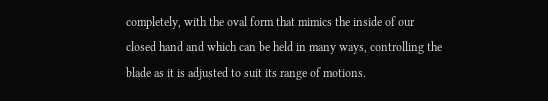completely, with the oval form that mimics the inside of our closed hand and which can be held in many ways, controlling the blade as it is adjusted to suit its range of motions.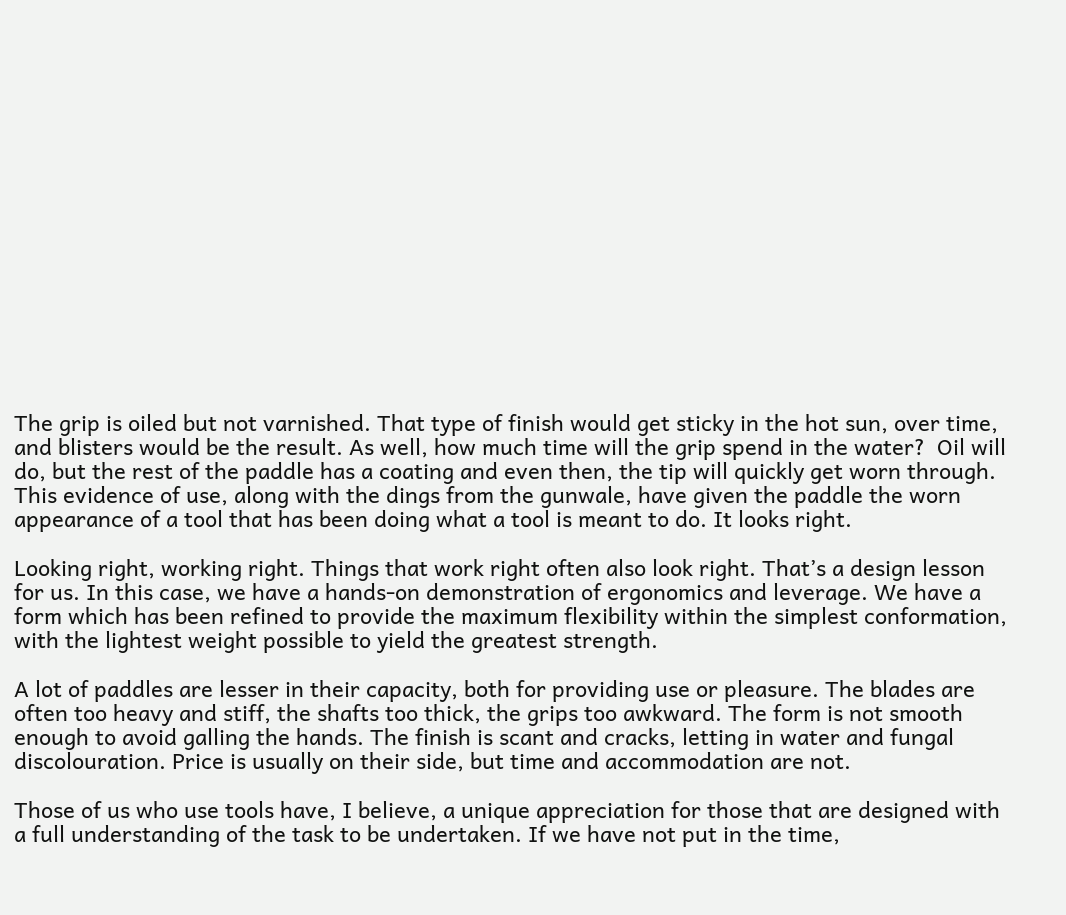The grip is oiled but not varnished. That type of finish would get sticky in the hot sun, over time, and blisters would be the result. As well, how much time will the grip spend in the water?  Oil will do, but the rest of the paddle has a coating and even then, the tip will quickly get worn through. This evidence of use, along with the dings from the gunwale, have given the paddle the worn appearance of a tool that has been doing what a tool is meant to do. It looks right.

Looking right, working right. Things that work right often also look right. That’s a design lesson for us. In this case, we have a hands-on demonstration of ergonomics and leverage. We have a form which has been refined to provide the maximum flexibility within the simplest conformation, with the lightest weight possible to yield the greatest strength.

A lot of paddles are lesser in their capacity, both for providing use or pleasure. The blades are often too heavy and stiff, the shafts too thick, the grips too awkward. The form is not smooth enough to avoid galling the hands. The finish is scant and cracks, letting in water and fungal discolouration. Price is usually on their side, but time and accommodation are not.

Those of us who use tools have, I believe, a unique appreciation for those that are designed with a full understanding of the task to be undertaken. If we have not put in the time,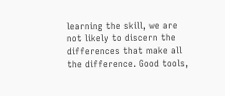learning the skill, we are not likely to discern the differences that make all the difference. Good tools,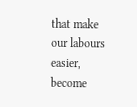that make our labours easier, become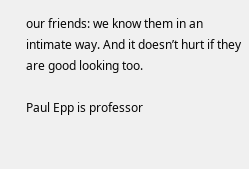our friends: we know them in an intimate way. And it doesn’t hurt if they are good looking too.

Paul Epp is professor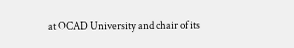at OCAD University and chair of its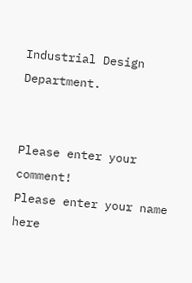Industrial Design Department.


Please enter your comment!
Please enter your name here